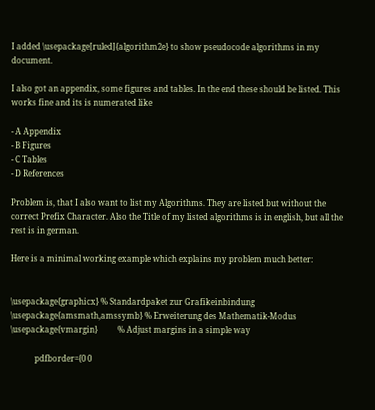I added \usepackage[ruled]{algorithm2e} to show pseudocode algorithms in my document.

I also got an appendix, some figures and tables. In the end these should be listed. This works fine and its is numerated like

- A Appendix
- B Figures
- C Tables
- D References

Problem is, that I also want to list my Algorithms. They are listed but without the correct Prefix Character. Also the Title of my listed algorithms is in english, but all the rest is in german.

Here is a minimal working example which explains my problem much better:


\usepackage{graphicx} % Standardpaket zur Grafikeinbindung
\usepackage{amsmath,amssymb} % Erweiterung des Mathematik-Modus
\usepackage{vmargin}          % Adjust margins in a simple way

            pdfborder={0 0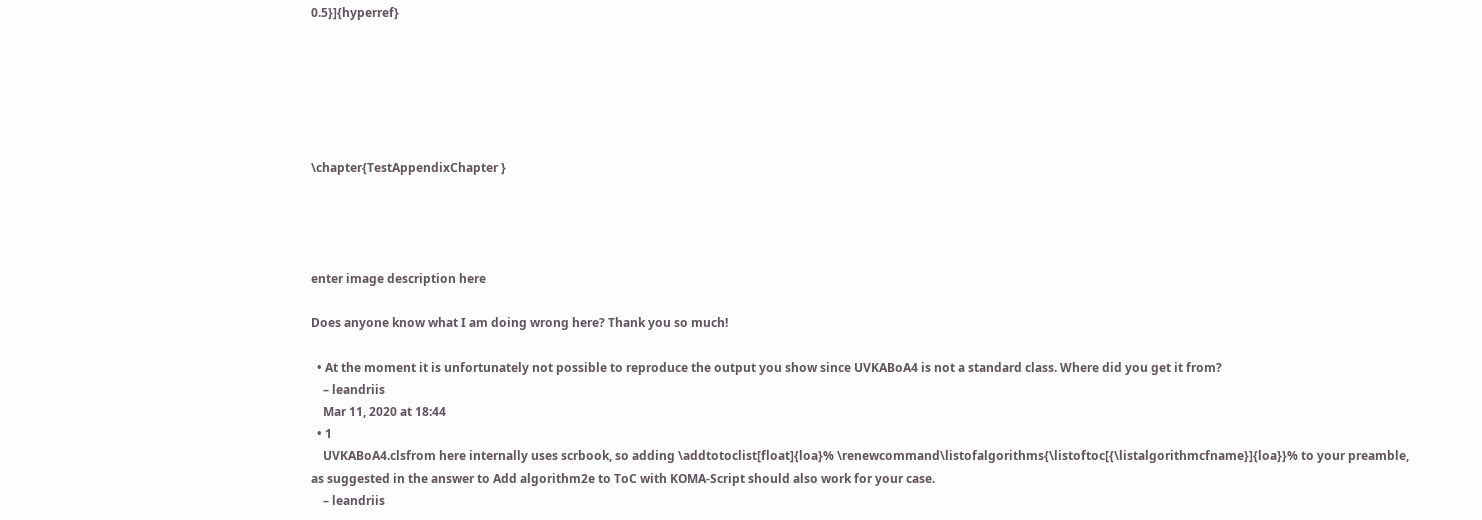0.5}]{hyperref}






\chapter{TestAppendixChapter }




enter image description here

Does anyone know what I am doing wrong here? Thank you so much!

  • At the moment it is unfortunately not possible to reproduce the output you show since UVKABoA4 is not a standard class. Where did you get it from?
    – leandriis
    Mar 11, 2020 at 18:44
  • 1
    UVKABoA4.clsfrom here internally uses scrbook, so adding \addtotoclist[float]{loa}% \renewcommand\listofalgorithms{\listoftoc[{\listalgorithmcfname}]{loa}}% to your preamble, as suggested in the answer to Add algorithm2e to ToC with KOMA-Script should also work for your case.
    – leandriis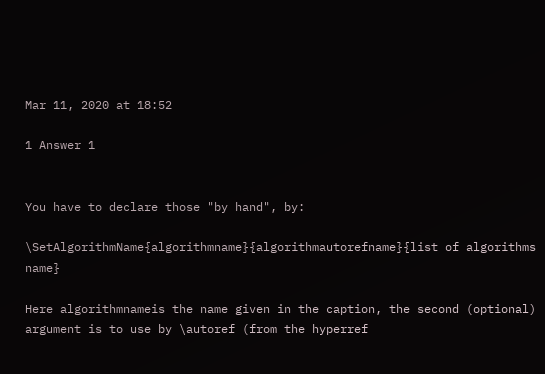Mar 11, 2020 at 18:52

1 Answer 1


You have to declare those "by hand", by:

\SetAlgorithmName{algorithmname}{algorithmautorefname}{list of algorithms name}

Here algorithmnameis the name given in the caption, the second (optional) argument is to use by \autoref (from the hyperref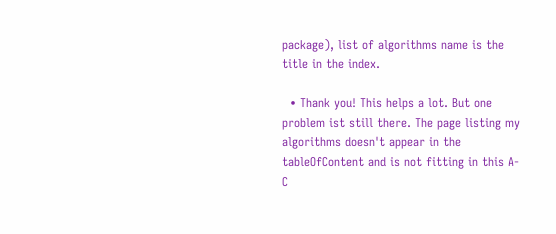package), list of algorithms name is the title in the index.

  • Thank you! This helps a lot. But one problem ist still there. The page listing my algorithms doesn't appear in the tableOfContent and is not fitting in this A-C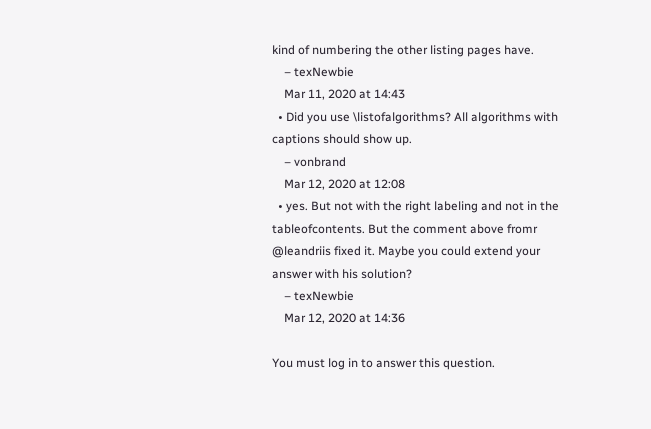kind of numbering the other listing pages have.
    – texNewbie
    Mar 11, 2020 at 14:43
  • Did you use \listofalgorithms? All algorithms with captions should show up.
    – vonbrand
    Mar 12, 2020 at 12:08
  • yes. But not with the right labeling and not in the tableofcontents. But the comment above fromr @leandriis fixed it. Maybe you could extend your answer with his solution?
    – texNewbie
    Mar 12, 2020 at 14:36

You must log in to answer this question.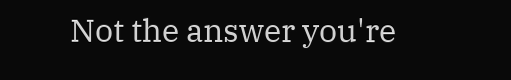Not the answer you're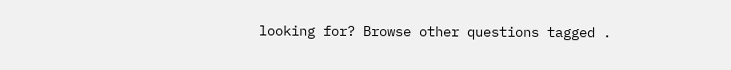looking for? Browse other questions tagged .